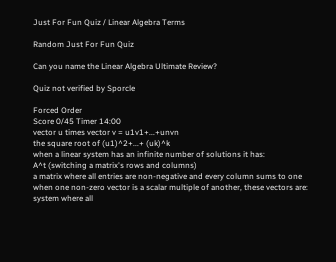Just For Fun Quiz / Linear Algebra Terms

Random Just For Fun Quiz

Can you name the Linear Algebra Ultimate Review?

Quiz not verified by Sporcle

Forced Order
Score 0/45 Timer 14:00
vector u times vector v = u1v1+...+unvn
the square root of (u1)^2+...+ (uk)^k
when a linear system has an infinite number of solutions it has:
A^t (switching a matrix's rows and columns)
a matrix where all entries are non-negative and every column sums to one
when one non-zero vector is a scalar multiple of another, these vectors are:
system where all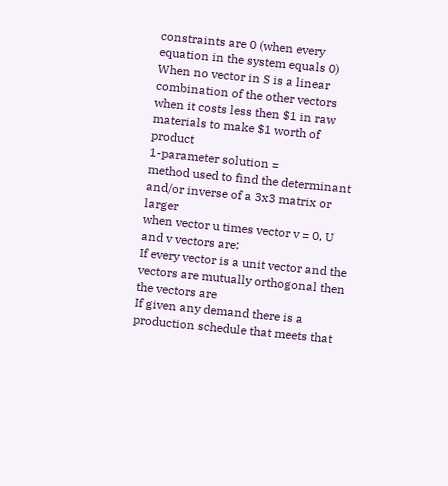constraints are 0 (when every equation in the system equals 0)
When no vector in S is a linear combination of the other vectors
when it costs less then $1 in raw materials to make $1 worth of product
1-parameter solution =
method used to find the determinant and/or inverse of a 3x3 matrix or larger
when vector u times vector v = 0, U and v vectors are:
If every vector is a unit vector and the vectors are mutually orthogonal then the vectors are
If given any demand there is a production schedule that meets that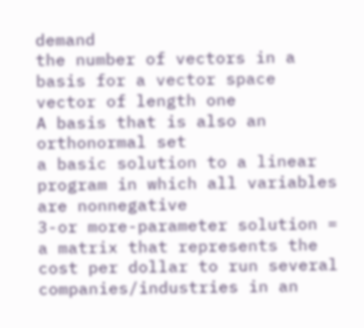demand
the number of vectors in a basis for a vector space
vector of length one
A basis that is also an orthonormal set
a basic solution to a linear program in which all variables are nonnegative
3-or more-parameter solution =
a matrix that represents the cost per dollar to run several companies/industries in an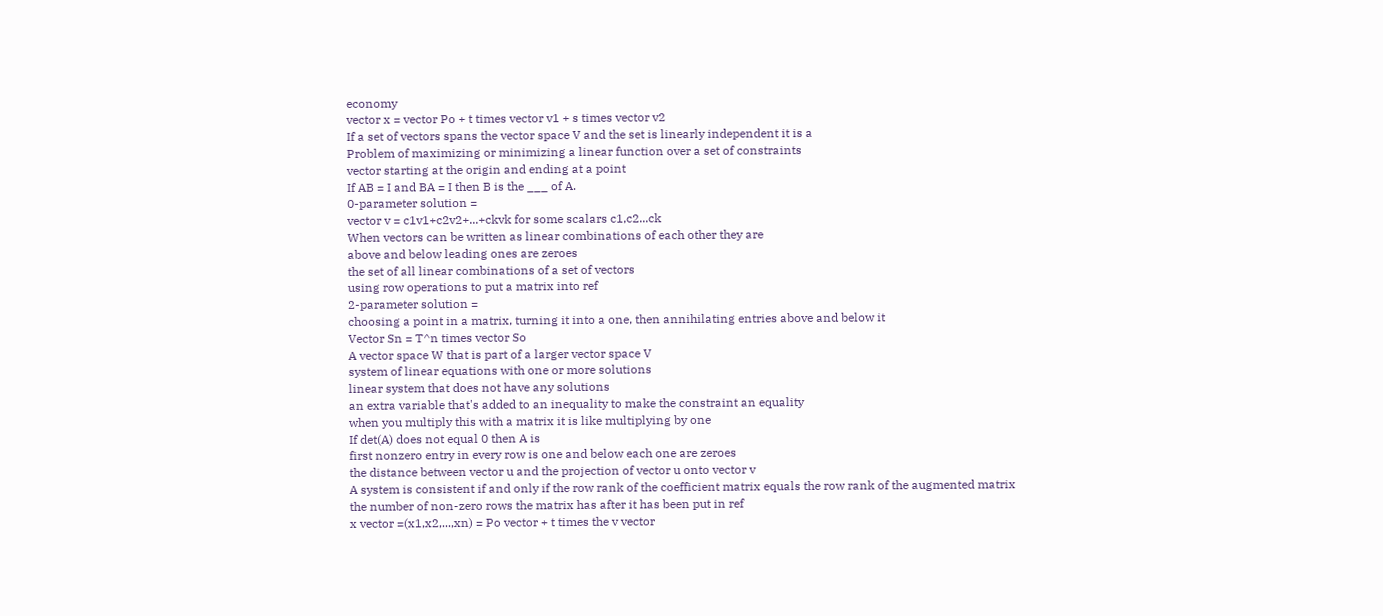economy
vector x = vector Po + t times vector v1 + s times vector v2
If a set of vectors spans the vector space V and the set is linearly independent it is a
Problem of maximizing or minimizing a linear function over a set of constraints
vector starting at the origin and ending at a point
If AB = I and BA = I then B is the ___ of A.
0-parameter solution =
vector v = c1v1+c2v2+...+ckvk for some scalars c1,c2...ck
When vectors can be written as linear combinations of each other they are
above and below leading ones are zeroes
the set of all linear combinations of a set of vectors
using row operations to put a matrix into ref
2-parameter solution =
choosing a point in a matrix, turning it into a one, then annihilating entries above and below it
Vector Sn = T^n times vector So
A vector space W that is part of a larger vector space V
system of linear equations with one or more solutions
linear system that does not have any solutions
an extra variable that's added to an inequality to make the constraint an equality
when you multiply this with a matrix it is like multiplying by one
If det(A) does not equal 0 then A is
first nonzero entry in every row is one and below each one are zeroes
the distance between vector u and the projection of vector u onto vector v
A system is consistent if and only if the row rank of the coefficient matrix equals the row rank of the augmented matrix
the number of non-zero rows the matrix has after it has been put in ref
x vector =(x1,x2,...,xn) = Po vector + t times the v vector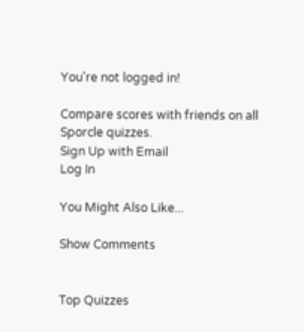You're not logged in!

Compare scores with friends on all Sporcle quizzes.
Sign Up with Email
Log In

You Might Also Like...

Show Comments


Top Quizzes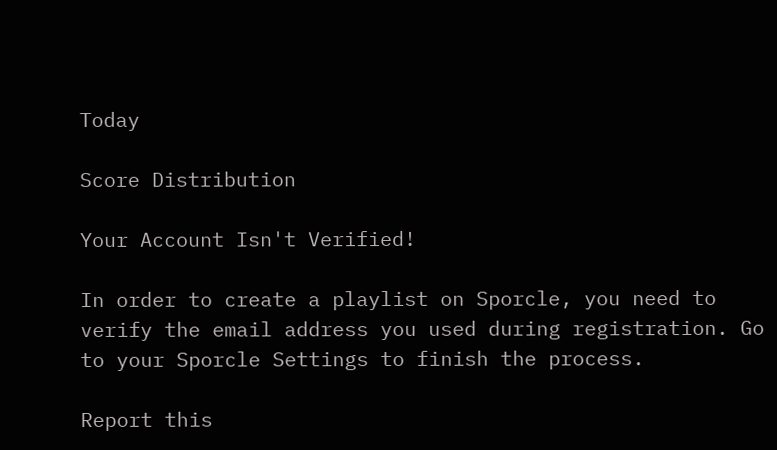Today

Score Distribution

Your Account Isn't Verified!

In order to create a playlist on Sporcle, you need to verify the email address you used during registration. Go to your Sporcle Settings to finish the process.

Report this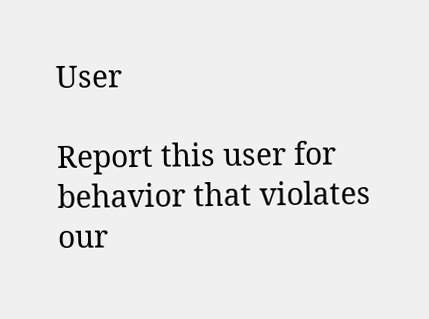User

Report this user for behavior that violates our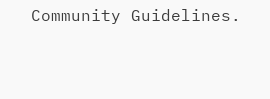Community Guidelines.